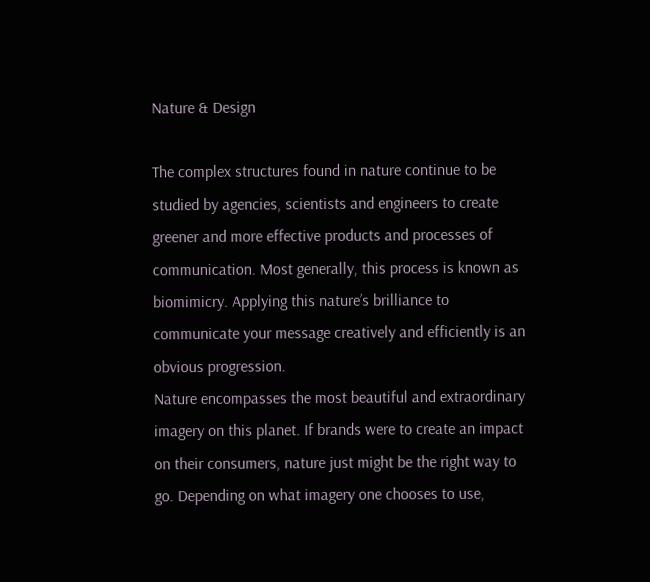Nature & Design

The complex structures found in nature continue to be studied by agencies, scientists and engineers to create greener and more effective products and processes of communication. Most generally, this process is known as biomimicry. Applying this nature’s brilliance to communicate your message creatively and efficiently is an obvious progression.
Nature encompasses the most beautiful and extraordinary imagery on this planet. If brands were to create an impact on their consumers, nature just might be the right way to go. Depending on what imagery one chooses to use,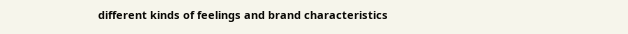different kinds of feelings and brand characteristics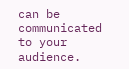can be communicated to your audience.